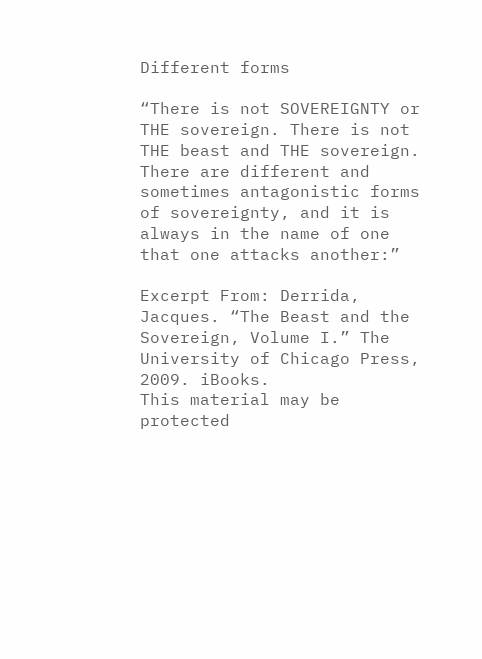Different forms

“There is not SOVEREIGNTY or THE sovereign. There is not THE beast and THE sovereign. There are different and sometimes antagonistic forms of sovereignty, and it is always in the name of one that one attacks another:”

Excerpt From: Derrida, Jacques. “The Beast and the Sovereign, Volume I.” The University of Chicago Press, 2009. iBooks.
This material may be protected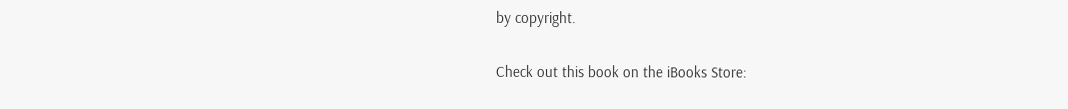by copyright.

Check out this book on the iBooks Store: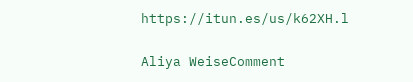https://itun.es/us/k62XH.l

Aliya WeiseComment